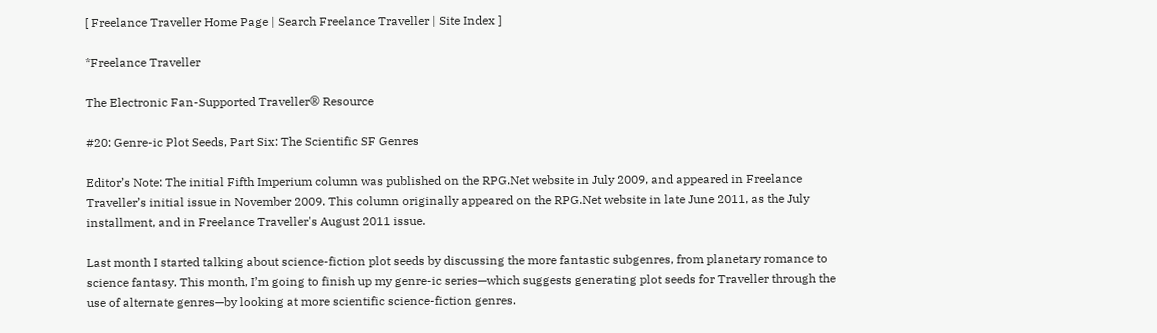[ Freelance Traveller Home Page | Search Freelance Traveller | Site Index ]

*Freelance Traveller

The Electronic Fan-Supported Traveller® Resource

#20: Genre-ic Plot Seeds, Part Six: The Scientific SF Genres

Editor’s Note: The initial Fifth Imperium column was published on the RPG.Net website in July 2009, and appeared in Freelance Traveller’s initial issue in November 2009. This column originally appeared on the RPG.Net website in late June 2011, as the July installment, and in Freelance Traveller's August 2011 issue.

Last month I started talking about science-fiction plot seeds by discussing the more fantastic subgenres, from planetary romance to science fantasy. This month, I’m going to finish up my genre-ic series—which suggests generating plot seeds for Traveller through the use of alternate genres—by looking at more scientific science-fiction genres.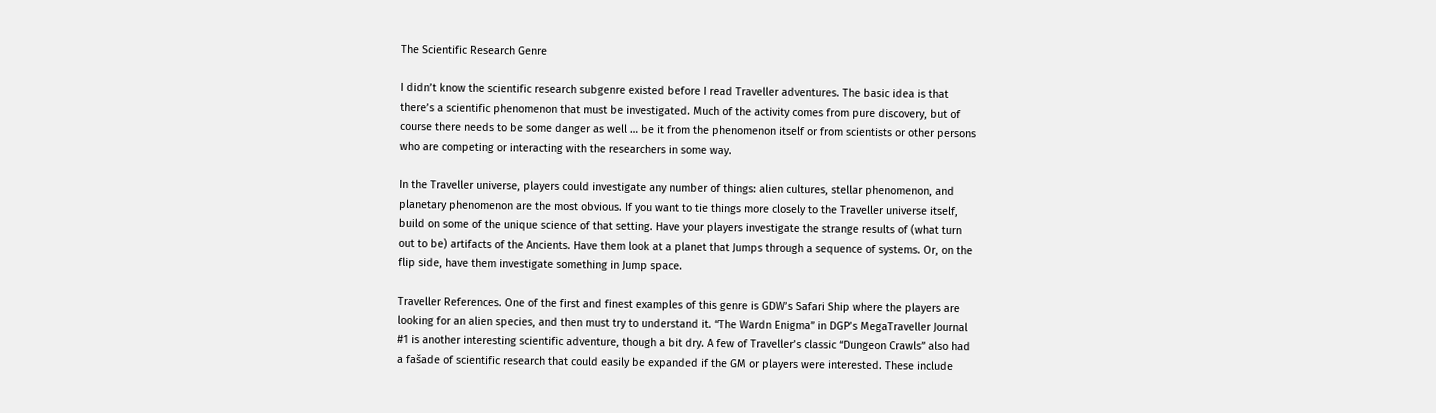The Scientific Research Genre

I didn’t know the scientific research subgenre existed before I read Traveller adventures. The basic idea is that there’s a scientific phenomenon that must be investigated. Much of the activity comes from pure discovery, but of course there needs to be some danger as well … be it from the phenomenon itself or from scientists or other persons who are competing or interacting with the researchers in some way.

In the Traveller universe, players could investigate any number of things: alien cultures, stellar phenomenon, and planetary phenomenon are the most obvious. If you want to tie things more closely to the Traveller universe itself, build on some of the unique science of that setting. Have your players investigate the strange results of (what turn out to be) artifacts of the Ancients. Have them look at a planet that Jumps through a sequence of systems. Or, on the flip side, have them investigate something in Jump space.

Traveller References. One of the first and finest examples of this genre is GDW’s Safari Ship where the players are looking for an alien species, and then must try to understand it. “The Wardn Enigma” in DGP’s MegaTraveller Journal #1 is another interesting scientific adventure, though a bit dry. A few of Traveller’s classic “Dungeon Crawls” also had a fašade of scientific research that could easily be expanded if the GM or players were interested. These include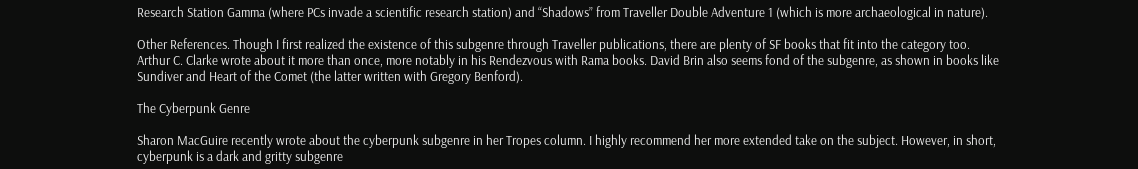Research Station Gamma (where PCs invade a scientific research station) and “Shadows” from Traveller Double Adventure 1 (which is more archaeological in nature).

Other References. Though I first realized the existence of this subgenre through Traveller publications, there are plenty of SF books that fit into the category too. Arthur C. Clarke wrote about it more than once, more notably in his Rendezvous with Rama books. David Brin also seems fond of the subgenre, as shown in books like Sundiver and Heart of the Comet (the latter written with Gregory Benford).

The Cyberpunk Genre

Sharon MacGuire recently wrote about the cyberpunk subgenre in her Tropes column. I highly recommend her more extended take on the subject. However, in short, cyberpunk is a dark and gritty subgenre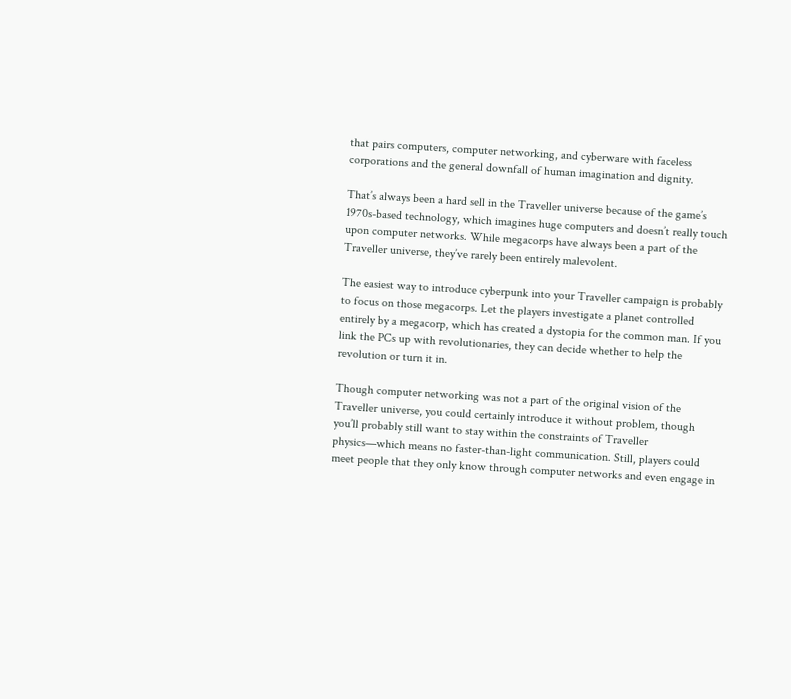that pairs computers, computer networking, and cyberware with faceless corporations and the general downfall of human imagination and dignity.

That’s always been a hard sell in the Traveller universe because of the game’s 1970s-based technology, which imagines huge computers and doesn’t really touch upon computer networks. While megacorps have always been a part of the Traveller universe, they’ve rarely been entirely malevolent.

The easiest way to introduce cyberpunk into your Traveller campaign is probably to focus on those megacorps. Let the players investigate a planet controlled entirely by a megacorp, which has created a dystopia for the common man. If you link the PCs up with revolutionaries, they can decide whether to help the revolution or turn it in.

Though computer networking was not a part of the original vision of the Traveller universe, you could certainly introduce it without problem, though you’ll probably still want to stay within the constraints of Traveller physics—which means no faster-than-light communication. Still, players could meet people that they only know through computer networks and even engage in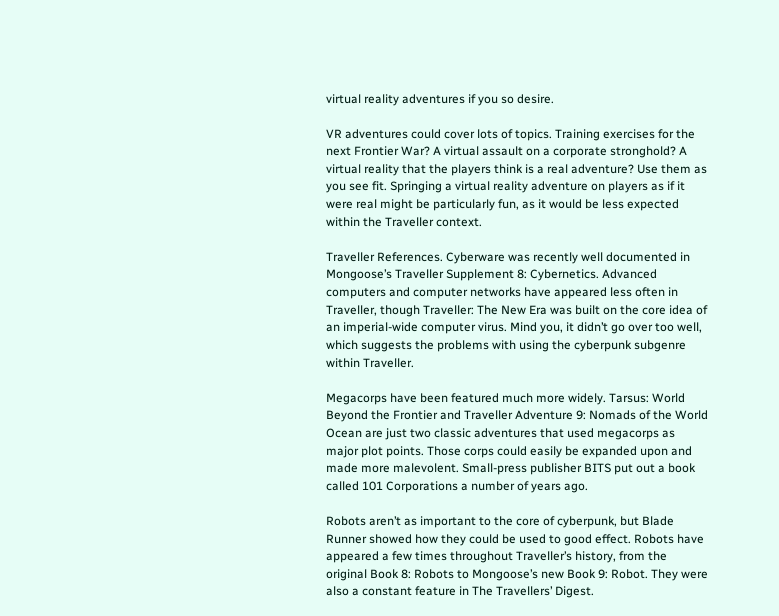virtual reality adventures if you so desire.

VR adventures could cover lots of topics. Training exercises for the next Frontier War? A virtual assault on a corporate stronghold? A virtual reality that the players think is a real adventure? Use them as you see fit. Springing a virtual reality adventure on players as if it were real might be particularly fun, as it would be less expected within the Traveller context.

Traveller References. Cyberware was recently well documented in Mongoose’s Traveller Supplement 8: Cybernetics. Advanced computers and computer networks have appeared less often in Traveller, though Traveller: The New Era was built on the core idea of an imperial-wide computer virus. Mind you, it didn’t go over too well, which suggests the problems with using the cyberpunk subgenre within Traveller.

Megacorps have been featured much more widely. Tarsus: World Beyond the Frontier and Traveller Adventure 9: Nomads of the World Ocean are just two classic adventures that used megacorps as major plot points. Those corps could easily be expanded upon and made more malevolent. Small-press publisher BITS put out a book called 101 Corporations a number of years ago.

Robots aren’t as important to the core of cyberpunk, but Blade Runner showed how they could be used to good effect. Robots have appeared a few times throughout Traveller’s history, from the original Book 8: Robots to Mongoose’s new Book 9: Robot. They were also a constant feature in The Travellers’ Digest.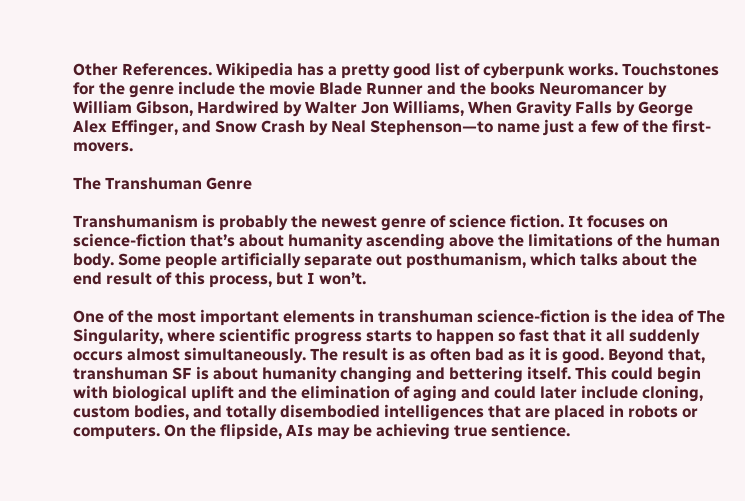Other References. Wikipedia has a pretty good list of cyberpunk works. Touchstones for the genre include the movie Blade Runner and the books Neuromancer by William Gibson, Hardwired by Walter Jon Williams, When Gravity Falls by George Alex Effinger, and Snow Crash by Neal Stephenson—to name just a few of the first-movers.

The Transhuman Genre

Transhumanism is probably the newest genre of science fiction. It focuses on science-fiction that’s about humanity ascending above the limitations of the human body. Some people artificially separate out posthumanism, which talks about the end result of this process, but I won’t.

One of the most important elements in transhuman science-fiction is the idea of The Singularity, where scientific progress starts to happen so fast that it all suddenly occurs almost simultaneously. The result is as often bad as it is good. Beyond that, transhuman SF is about humanity changing and bettering itself. This could begin with biological uplift and the elimination of aging and could later include cloning, custom bodies, and totally disembodied intelligences that are placed in robots or computers. On the flipside, AIs may be achieving true sentience.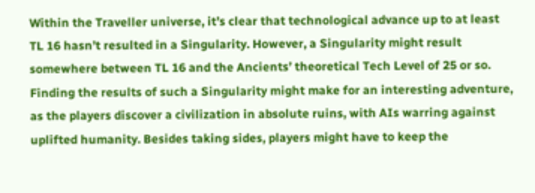Within the Traveller universe, it’s clear that technological advance up to at least TL 16 hasn’t resulted in a Singularity. However, a Singularity might result somewhere between TL 16 and the Ancients’ theoretical Tech Level of 25 or so. Finding the results of such a Singularity might make for an interesting adventure, as the players discover a civilization in absolute ruins, with AIs warring against uplifted humanity. Besides taking sides, players might have to keep the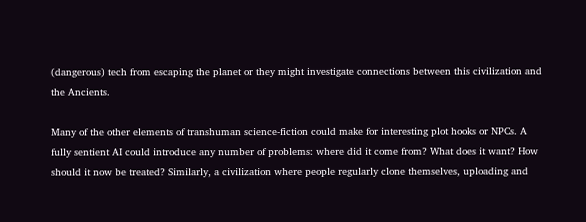(dangerous) tech from escaping the planet or they might investigate connections between this civilization and the Ancients.

Many of the other elements of transhuman science-fiction could make for interesting plot hooks or NPCs. A fully sentient AI could introduce any number of problems: where did it come from? What does it want? How should it now be treated? Similarly, a civilization where people regularly clone themselves, uploading and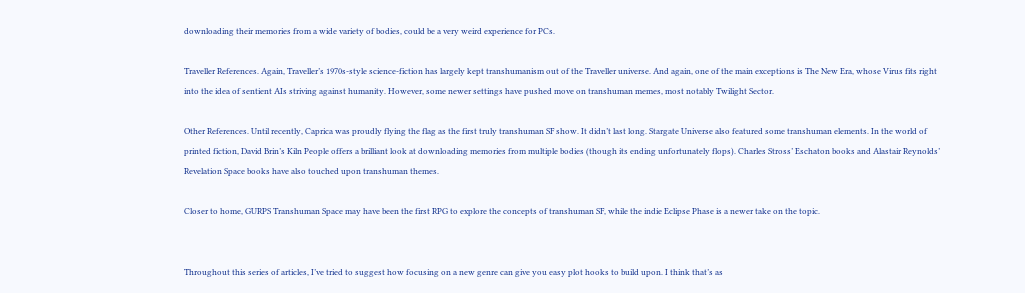downloading their memories from a wide variety of bodies, could be a very weird experience for PCs.

Traveller References. Again, Traveller’s 1970s-style science-fiction has largely kept transhumanism out of the Traveller universe. And again, one of the main exceptions is The New Era, whose Virus fits right into the idea of sentient AIs striving against humanity. However, some newer settings have pushed move on transhuman memes, most notably Twilight Sector.

Other References. Until recently, Caprica was proudly flying the flag as the first truly transhuman SF show. It didn’t last long. Stargate Universe also featured some transhuman elements. In the world of printed fiction, David Brin’s Kiln People offers a brilliant look at downloading memories from multiple bodies (though its ending unfortunately flops). Charles Stross’ Eschaton books and Alastair Reynolds’ Revelation Space books have also touched upon transhuman themes.

Closer to home, GURPS Transhuman Space may have been the first RPG to explore the concepts of transhuman SF, while the indie Eclipse Phase is a newer take on the topic.


Throughout this series of articles, I’ve tried to suggest how focusing on a new genre can give you easy plot hooks to build upon. I think that’s as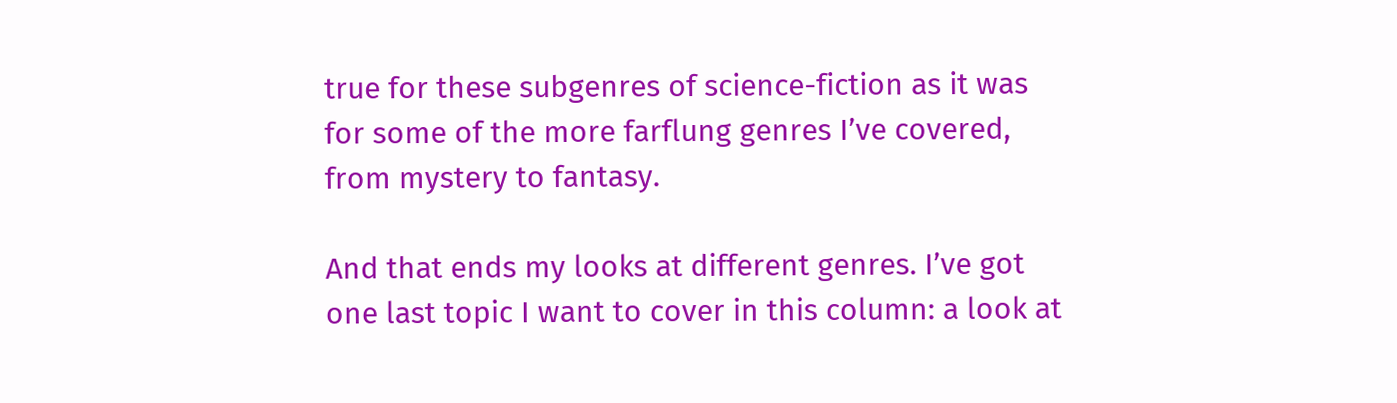true for these subgenres of science-fiction as it was for some of the more farflung genres I’ve covered, from mystery to fantasy.

And that ends my looks at different genres. I’ve got one last topic I want to cover in this column: a look at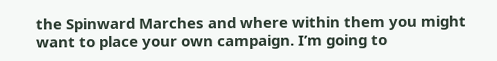the Spinward Marches and where within them you might want to place your own campaign. I’m going to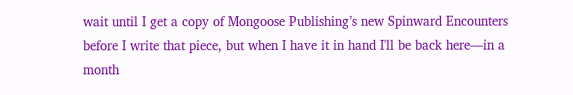wait until I get a copy of Mongoose Publishing’s new Spinward Encounters before I write that piece, but when I have it in hand I'll be back here—in a month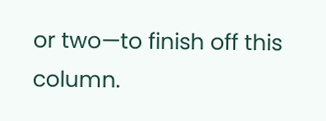or two—to finish off this column.